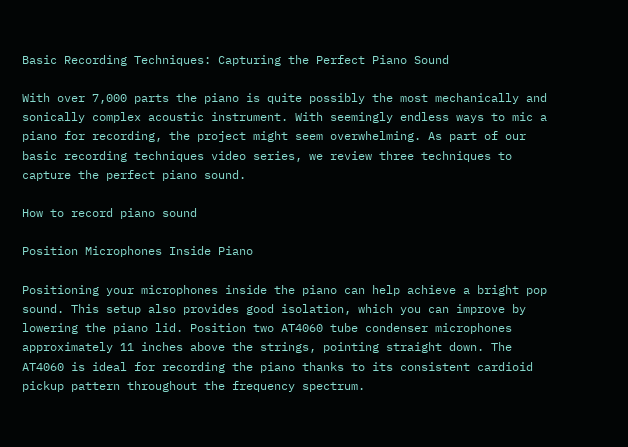Basic Recording Techniques: Capturing the Perfect Piano Sound

With over 7,000 parts the piano is quite possibly the most mechanically and sonically complex acoustic instrument. With seemingly endless ways to mic a piano for recording, the project might seem overwhelming. As part of our basic recording techniques video series, we review three techniques to capture the perfect piano sound.

How to record piano sound

Position Microphones Inside Piano

Positioning your microphones inside the piano can help achieve a bright pop sound. This setup also provides good isolation, which you can improve by lowering the piano lid. Position two AT4060 tube condenser microphones approximately 11 inches above the strings, pointing straight down. The AT4060 is ideal for recording the piano thanks to its consistent cardioid pickup pattern throughout the frequency spectrum.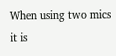When using two mics it is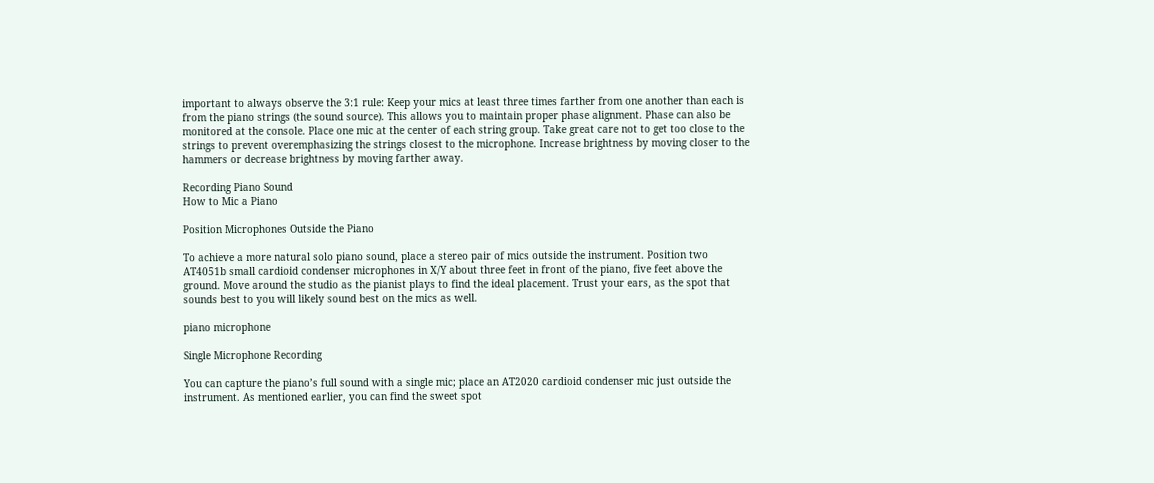important to always observe the 3:1 rule: Keep your mics at least three times farther from one another than each is from the piano strings (the sound source). This allows you to maintain proper phase alignment. Phase can also be monitored at the console. Place one mic at the center of each string group. Take great care not to get too close to the strings to prevent overemphasizing the strings closest to the microphone. Increase brightness by moving closer to the hammers or decrease brightness by moving farther away.

Recording Piano Sound
How to Mic a Piano

Position Microphones Outside the Piano

To achieve a more natural solo piano sound, place a stereo pair of mics outside the instrument. Position two AT4051b small cardioid condenser microphones in X/Y about three feet in front of the piano, five feet above the ground. Move around the studio as the pianist plays to find the ideal placement. Trust your ears, as the spot that sounds best to you will likely sound best on the mics as well.

piano microphone

Single Microphone Recording

You can capture the piano’s full sound with a single mic; place an AT2020 cardioid condenser mic just outside the instrument. As mentioned earlier, you can find the sweet spot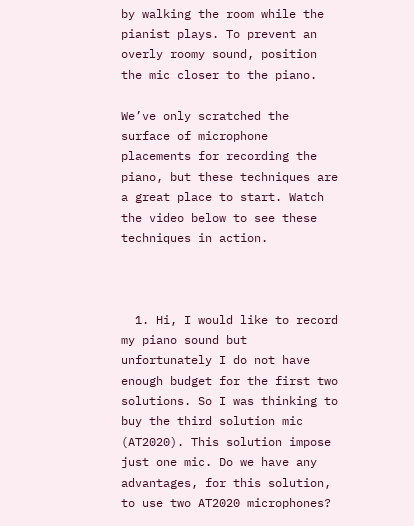by walking the room while the pianist plays. To prevent an overly roomy sound, position the mic closer to the piano.

We’ve only scratched the surface of microphone placements for recording the piano, but these techniques are a great place to start. Watch the video below to see these techniques in action.



  1. Hi, I would like to record my piano sound but unfortunately I do not have enough budget for the first two solutions. So I was thinking to buy the third solution mic (AT2020). This solution impose just one mic. Do we have any advantages, for this solution, to use two AT2020 microphones?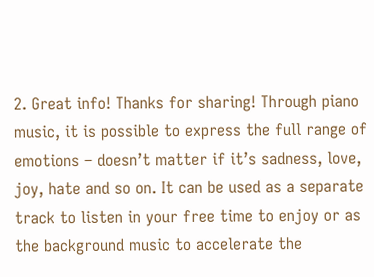2. Great info! Thanks for sharing! Through piano music, it is possible to express the full range of emotions – doesn’t matter if it’s sadness, love, joy, hate and so on. It can be used as a separate track to listen in your free time to enjoy or as the background music to accelerate the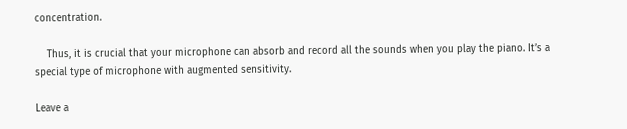concentration.

    Thus, it is crucial that your microphone can absorb and record all the sounds when you play the piano. It’s a special type of microphone with augmented sensitivity.

Leave a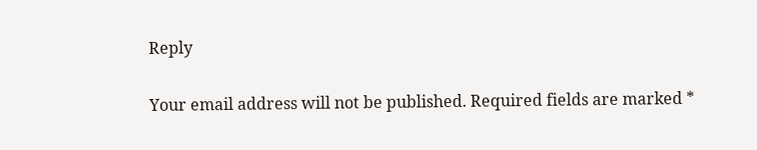Reply

Your email address will not be published. Required fields are marked *